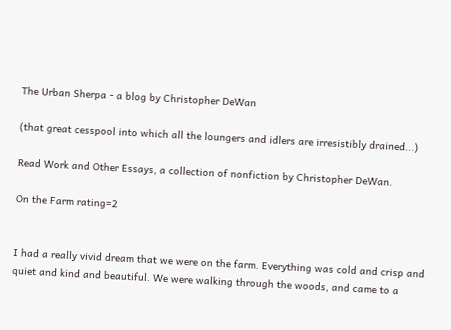The Urban Sherpa - a blog by Christopher DeWan

(that great cesspool into which all the loungers and idlers are irresistibly drained...)

Read Work and Other Essays, a collection of nonfiction by Christopher DeWan.

On the Farm rating=2


I had a really vivid dream that we were on the farm. Everything was cold and crisp and quiet and kind and beautiful. We were walking through the woods, and came to a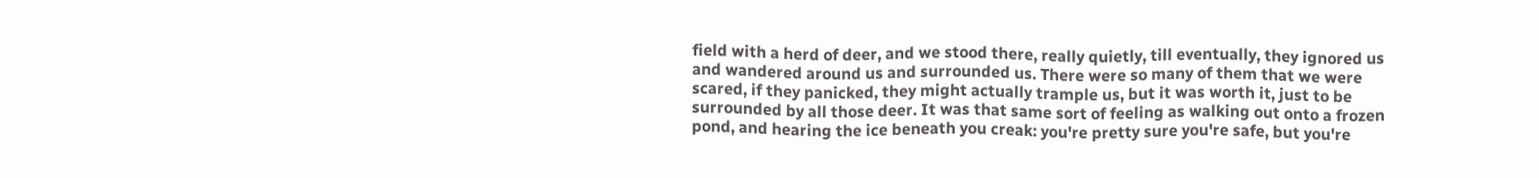field with a herd of deer, and we stood there, really quietly, till eventually, they ignored us and wandered around us and surrounded us. There were so many of them that we were scared, if they panicked, they might actually trample us, but it was worth it, just to be surrounded by all those deer. It was that same sort of feeling as walking out onto a frozen pond, and hearing the ice beneath you creak: you're pretty sure you're safe, but you're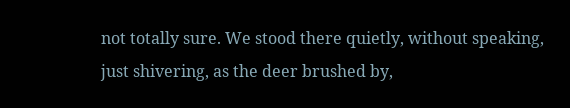not totally sure. We stood there quietly, without speaking, just shivering, as the deer brushed by,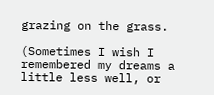grazing on the grass.

(Sometimes I wish I remembered my dreams a little less well, or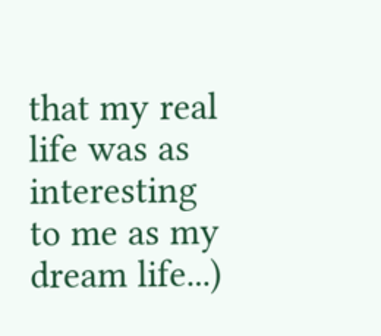that my real life was as interesting to me as my dream life...)